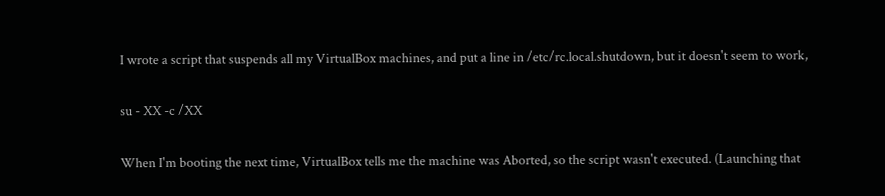I wrote a script that suspends all my VirtualBox machines, and put a line in /etc/rc.local.shutdown, but it doesn't seem to work,

su - XX -c /XX

When I'm booting the next time, VirtualBox tells me the machine was Aborted, so the script wasn't executed. (Launching that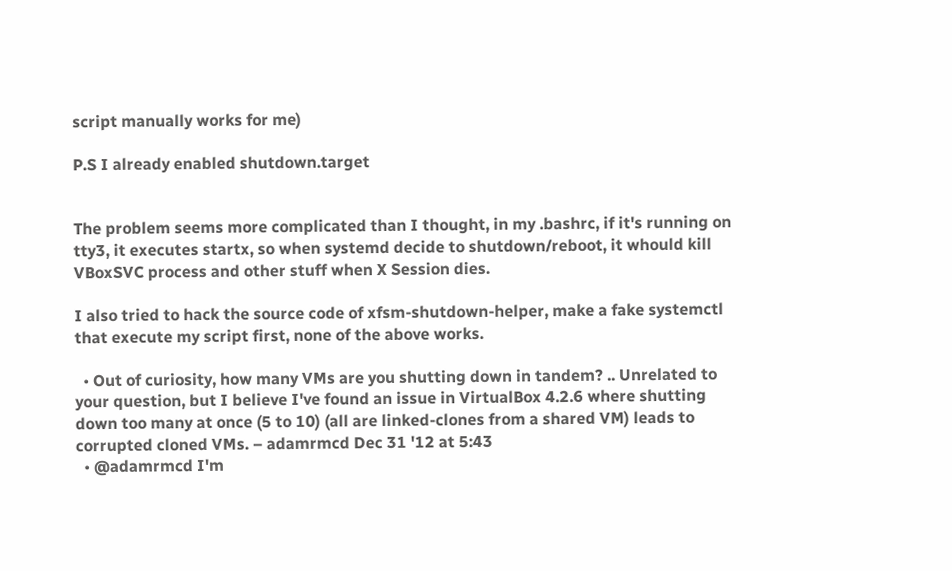script manually works for me)

P.S I already enabled shutdown.target


The problem seems more complicated than I thought, in my .bashrc, if it's running on tty3, it executes startx, so when systemd decide to shutdown/reboot, it whould kill VBoxSVC process and other stuff when X Session dies.

I also tried to hack the source code of xfsm-shutdown-helper, make a fake systemctl that execute my script first, none of the above works.

  • Out of curiosity, how many VMs are you shutting down in tandem? .. Unrelated to your question, but I believe I've found an issue in VirtualBox 4.2.6 where shutting down too many at once (5 to 10) (all are linked-clones from a shared VM) leads to corrupted cloned VMs. – adamrmcd Dec 31 '12 at 5:43
  • @adamrmcd I'm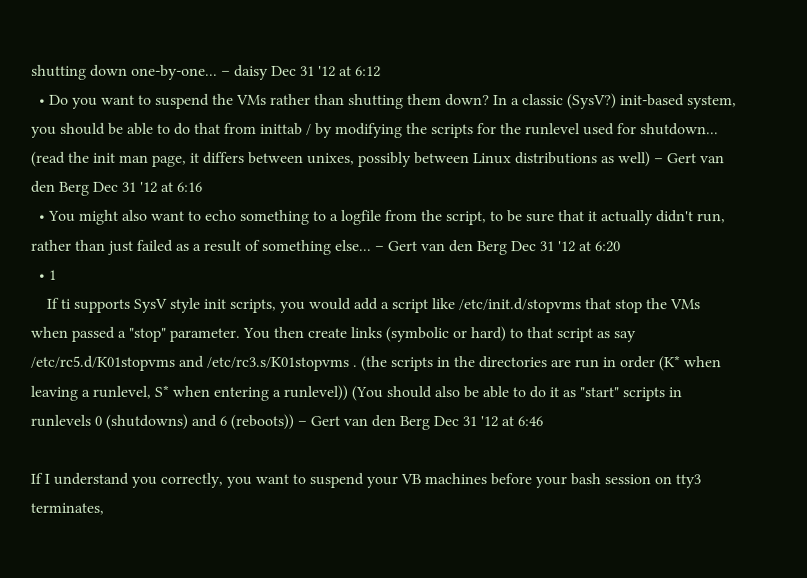shutting down one-by-one... – daisy Dec 31 '12 at 6:12
  • Do you want to suspend the VMs rather than shutting them down? In a classic (SysV?) init-based system, you should be able to do that from inittab / by modifying the scripts for the runlevel used for shutdown... (read the init man page, it differs between unixes, possibly between Linux distributions as well) – Gert van den Berg Dec 31 '12 at 6:16
  • You might also want to echo something to a logfile from the script, to be sure that it actually didn't run, rather than just failed as a result of something else... – Gert van den Berg Dec 31 '12 at 6:20
  • 1
    If ti supports SysV style init scripts, you would add a script like /etc/init.d/stopvms that stop the VMs when passed a "stop" parameter. You then create links (symbolic or hard) to that script as say /etc/rc5.d/K01stopvms and /etc/rc3.s/K01stopvms . (the scripts in the directories are run in order (K* when leaving a runlevel, S* when entering a runlevel)) (You should also be able to do it as "start" scripts in runlevels 0 (shutdowns) and 6 (reboots)) – Gert van den Berg Dec 31 '12 at 6:46

If I understand you correctly, you want to suspend your VB machines before your bash session on tty3 terminates,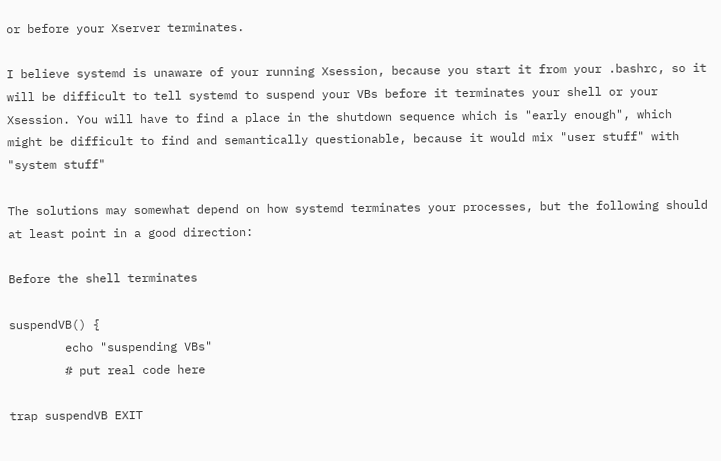or before your Xserver terminates.

I believe systemd is unaware of your running Xsession, because you start it from your .bashrc, so it will be difficult to tell systemd to suspend your VBs before it terminates your shell or your Xsession. You will have to find a place in the shutdown sequence which is "early enough", which might be difficult to find and semantically questionable, because it would mix "user stuff" with "system stuff"

The solutions may somewhat depend on how systemd terminates your processes, but the following should at least point in a good direction:

Before the shell terminates

suspendVB() {
        echo "suspending VBs"
        # put real code here

trap suspendVB EXIT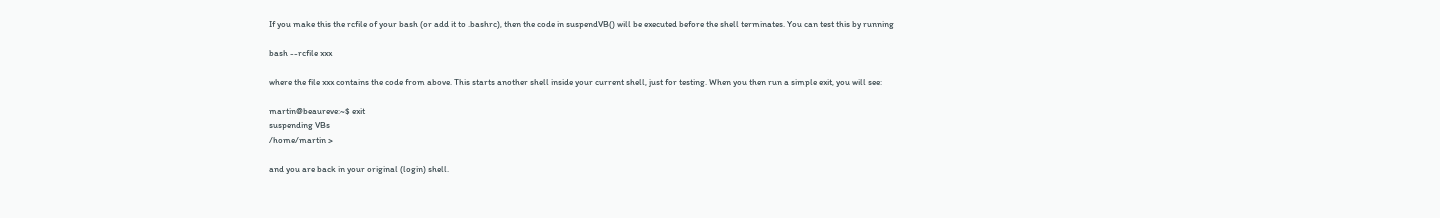If you make this the rcfile of your bash (or add it to .bashrc), then the code in suspendVB() will be executed before the shell terminates. You can test this by running

bash --rcfile xxx

where the file xxx contains the code from above. This starts another shell inside your current shell, just for testing. When you then run a simple exit, you will see:

martin@beaureve:~$ exit
suspending VBs
/home/martin >

and you are back in your original (login) shell.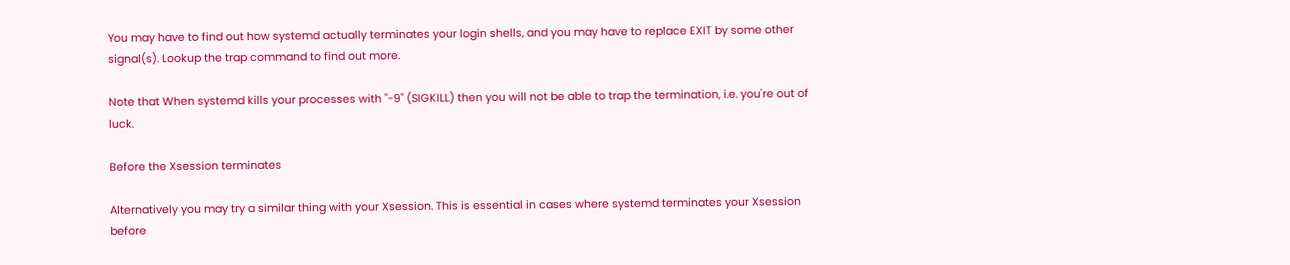You may have to find out how systemd actually terminates your login shells, and you may have to replace EXIT by some other signal(s). Lookup the trap command to find out more.

Note that When systemd kills your processes with "-9" (SIGKILL) then you will not be able to trap the termination, i.e. you're out of luck.

Before the Xsession terminates

Alternatively you may try a similar thing with your Xsession. This is essential in cases where systemd terminates your Xsession before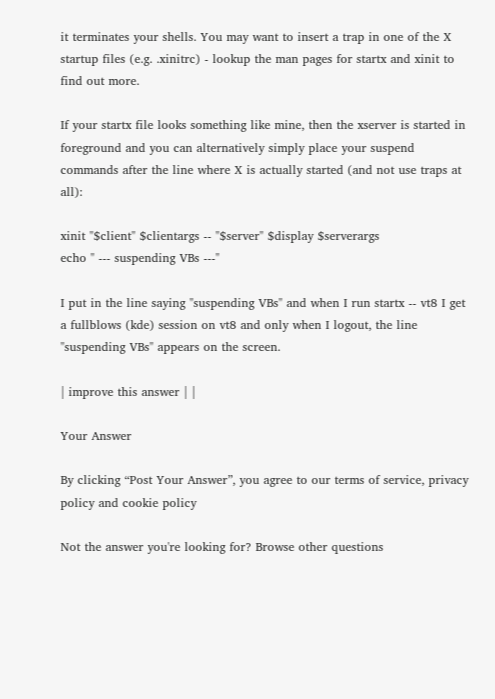it terminates your shells. You may want to insert a trap in one of the X startup files (e.g. .xinitrc) - lookup the man pages for startx and xinit to find out more.

If your startx file looks something like mine, then the xserver is started in foreground and you can alternatively simply place your suspend commands after the line where X is actually started (and not use traps at all):

xinit "$client" $clientargs -- "$server" $display $serverargs
echo " --- suspending VBs ---"

I put in the line saying "suspending VBs" and when I run startx -- vt8 I get a fullblows (kde) session on vt8 and only when I logout, the line "suspending VBs" appears on the screen.

| improve this answer | |

Your Answer

By clicking “Post Your Answer”, you agree to our terms of service, privacy policy and cookie policy

Not the answer you're looking for? Browse other questions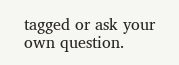tagged or ask your own question.